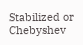Stabilized or Chebyshev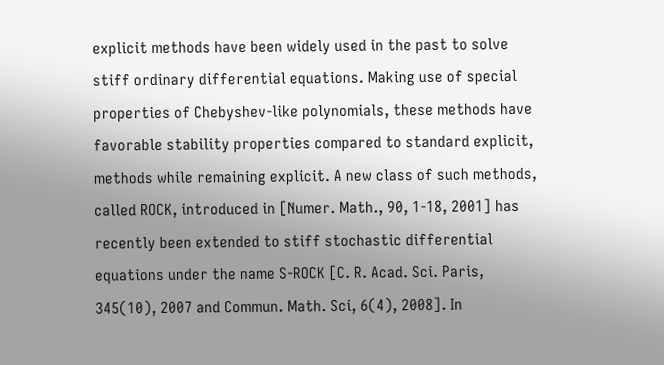explicit methods have been widely used in the past to solve stiff ordinary differential equations. Making use of special properties of Chebyshev-like polynomials, these methods have favorable stability properties compared to standard explicit, methods while remaining explicit. A new class of such methods, called ROCK, introduced in [Numer. Math., 90, 1-18, 2001] has recently been extended to stiff stochastic differential equations under the name S-ROCK [C. R. Acad. Sci. Paris, 345(10), 2007 and Commun. Math. Sci, 6(4), 2008]. In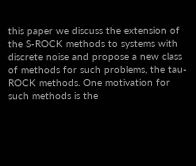this paper we discuss the extension of the S-ROCK methods to systems with discrete noise and propose a new class of methods for such problems, the tau-ROCK methods. One motivation for such methods is the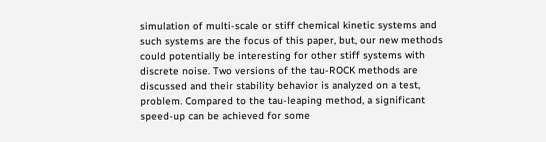simulation of multi-scale or stiff chemical kinetic systems and such systems are the focus of this paper, but, our new methods could potentially be interesting for other stiff systems with discrete noise. Two versions of the tau-ROCK methods are discussed and their stability behavior is analyzed on a test, problem. Compared to the tau-leaping method, a significant speed-up can be achieved for some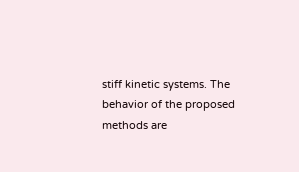stiff kinetic systems. The behavior of the proposed methods are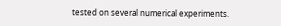tested on several numerical experiments.